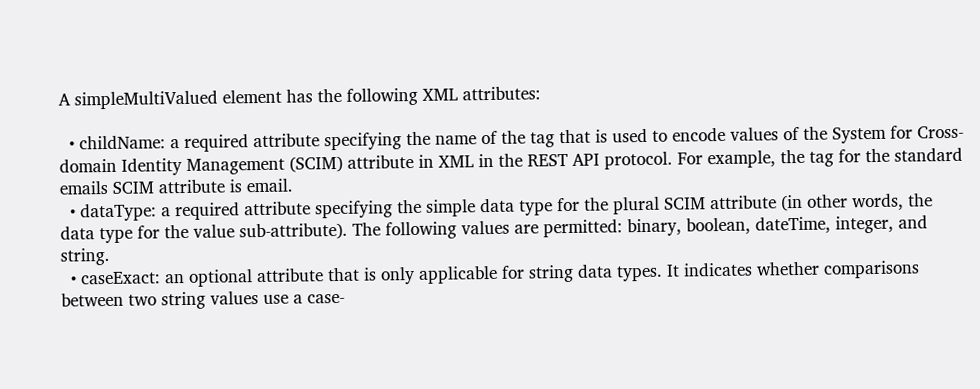A simpleMultiValued element has the following XML attributes:

  • childName: a required attribute specifying the name of the tag that is used to encode values of the System for Cross-domain Identity Management (SCIM) attribute in XML in the REST API protocol. For example, the tag for the standard emails SCIM attribute is email.
  • dataType: a required attribute specifying the simple data type for the plural SCIM attribute (in other words, the data type for the value sub-attribute). The following values are permitted: binary, boolean, dateTime, integer, and string.
  • caseExact: an optional attribute that is only applicable for string data types. It indicates whether comparisons between two string values use a case-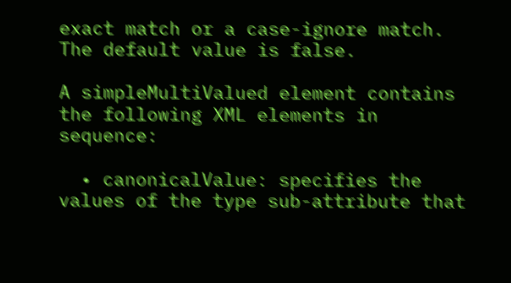exact match or a case-ignore match. The default value is false.

A simpleMultiValued element contains the following XML elements in sequence:

  • canonicalValue: specifies the values of the type sub-attribute that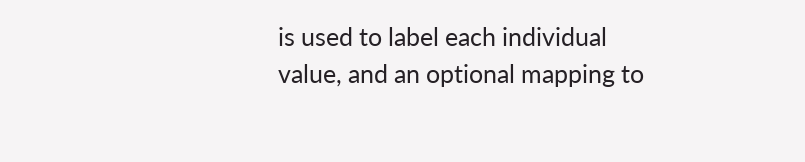is used to label each individual value, and an optional mapping to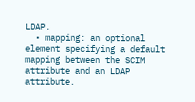LDAP.
  • mapping: an optional element specifying a default mapping between the SCIM attribute and an LDAP attribute.